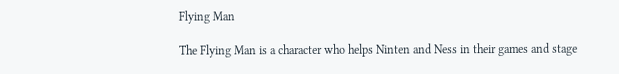Flying Man

The Flying Man is a character who helps Ninten and Ness in their games and stage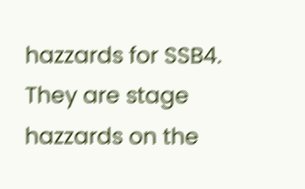hazzards for SSB4. They are stage hazzards on the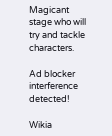Magicant stage who will try and tackle characters.

Ad blocker interference detected!

Wikia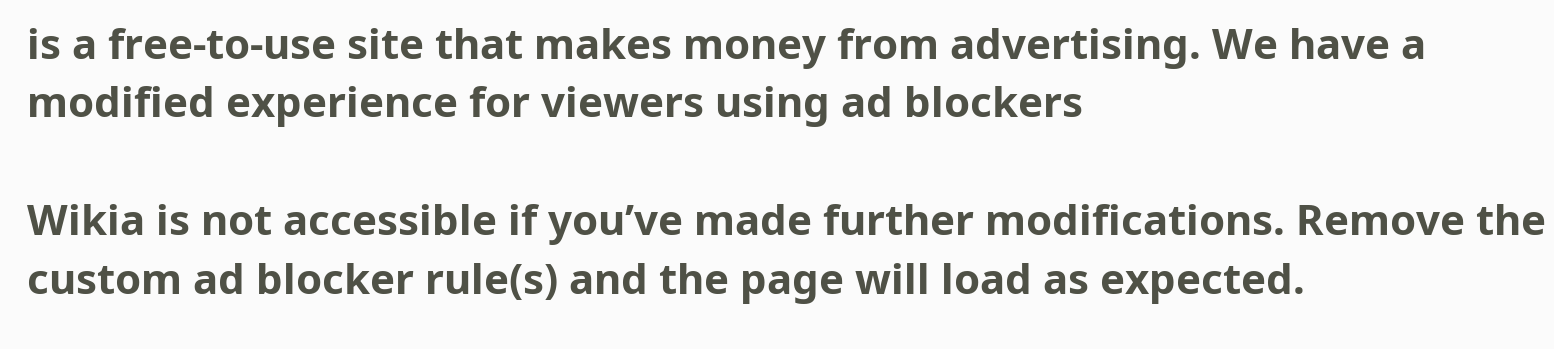is a free-to-use site that makes money from advertising. We have a modified experience for viewers using ad blockers

Wikia is not accessible if you’ve made further modifications. Remove the custom ad blocker rule(s) and the page will load as expected.